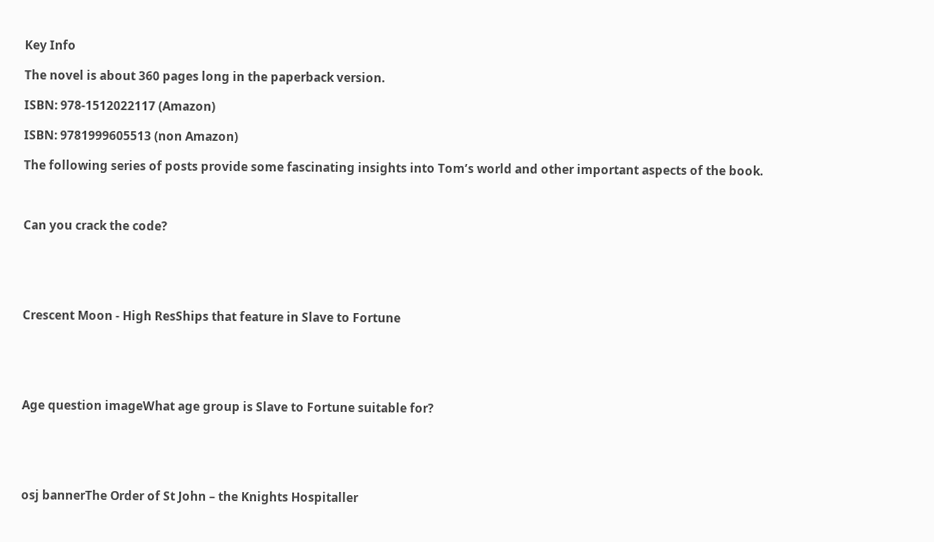Key Info

The novel is about 360 pages long in the paperback version.

ISBN: 978-1512022117 (Amazon)

ISBN: 9781999605513 (non Amazon)

The following series of posts provide some fascinating insights into Tom’s world and other important aspects of the book.



Can you crack the code?





Crescent Moon - High ResShips that feature in Slave to Fortune





Age question imageWhat age group is Slave to Fortune suitable for?





osj bannerThe Order of St John – the Knights Hospitaller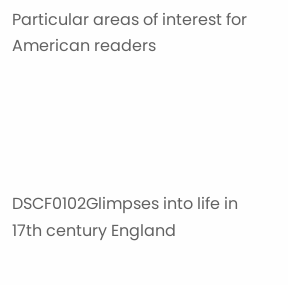Particular areas of interest for American readers





DSCF0102Glimpses into life in 17th century England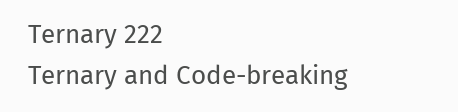Ternary 222
Ternary and Code-breaking